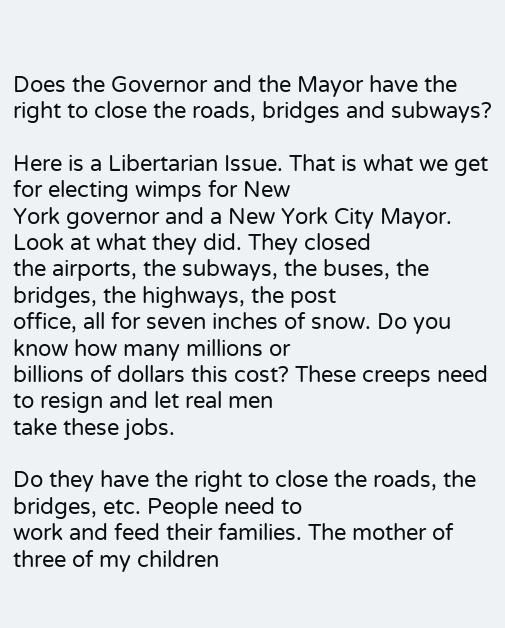Does the Governor and the Mayor have the right to close the roads, bridges and subways?

Here is a Libertarian Issue. That is what we get for electing wimps for New
York governor and a New York City Mayor. Look at what they did. They closed
the airports, the subways, the buses, the bridges, the highways, the post
office, all for seven inches of snow. Do you know how many millions or
billions of dollars this cost? These creeps need to resign and let real men
take these jobs.

Do they have the right to close the roads, the bridges, etc. People need to
work and feed their families. The mother of three of my children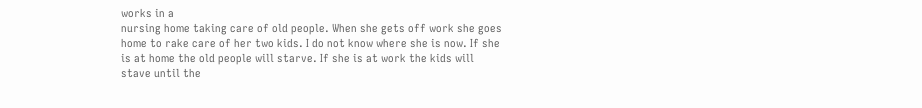works in a
nursing home taking care of old people. When she gets off work she goes
home to rake care of her two kids. I do not know where she is now. If she
is at home the old people will starve. If she is at work the kids will
stave until the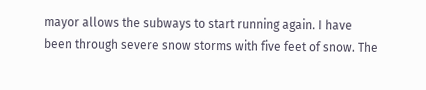mayor allows the subways to start running again. I have
been through severe snow storms with five feet of snow. The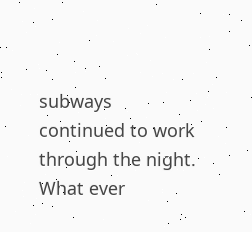subways
continued to work through the night. What ever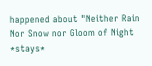happened about "Neither Rain
Nor Snow nor Gloom of Night *stays*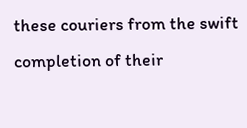these couriers from the swift
completion of their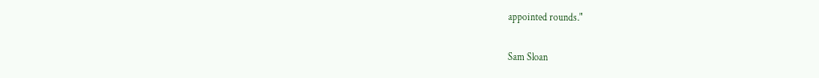appointed rounds."

Sam Sloan